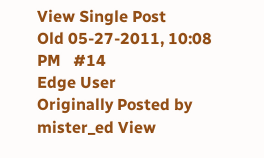View Single Post
Old 05-27-2011, 10:08 PM   #14
Edge User
Originally Posted by mister_ed View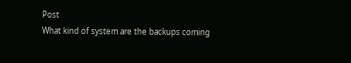Post
What kind of system are the backups coming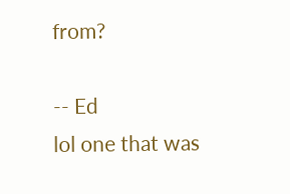from?

-- Ed
lol one that was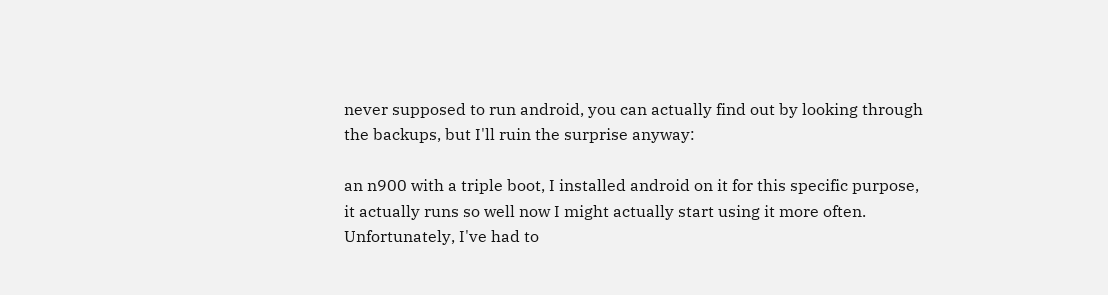never supposed to run android, you can actually find out by looking through the backups, but I'll ruin the surprise anyway:

an n900 with a triple boot, I installed android on it for this specific purpose, it actually runs so well now I might actually start using it more often. Unfortunately, I've had to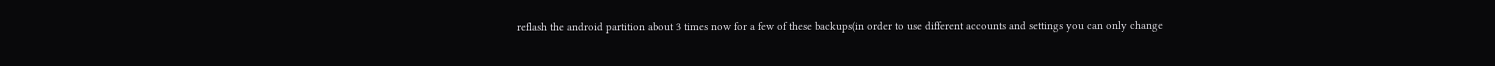reflash the android partition about 3 times now for a few of these backups(in order to use different accounts and settings you can only change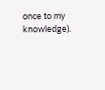once to my knowledge).